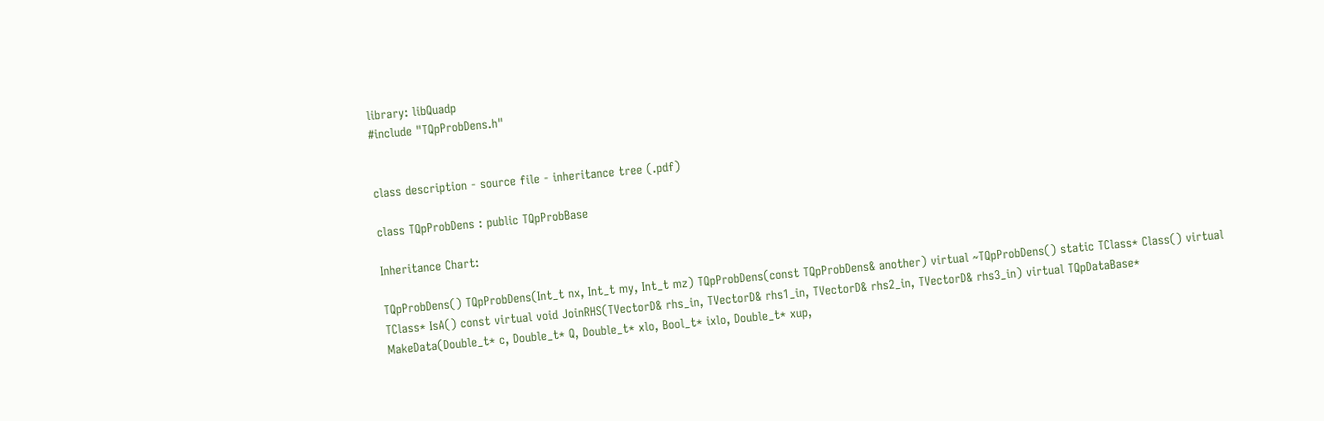library: libQuadp
#include "TQpProbDens.h"


class description - source file - inheritance tree (.pdf)

class TQpProbDens : public TQpProbBase

Inheritance Chart:

TQpProbDens() TQpProbDens(Int_t nx, Int_t my, Int_t mz) TQpProbDens(const TQpProbDens& another) virtual ~TQpProbDens() static TClass* Class() virtual TClass* IsA() const virtual void JoinRHS(TVectorD& rhs_in, TVectorD& rhs1_in, TVectorD& rhs2_in, TVectorD& rhs3_in) virtual TQpDataBase* MakeData(Double_t* c, Double_t* Q, Double_t* xlo, Bool_t* ixlo, Double_t* xup,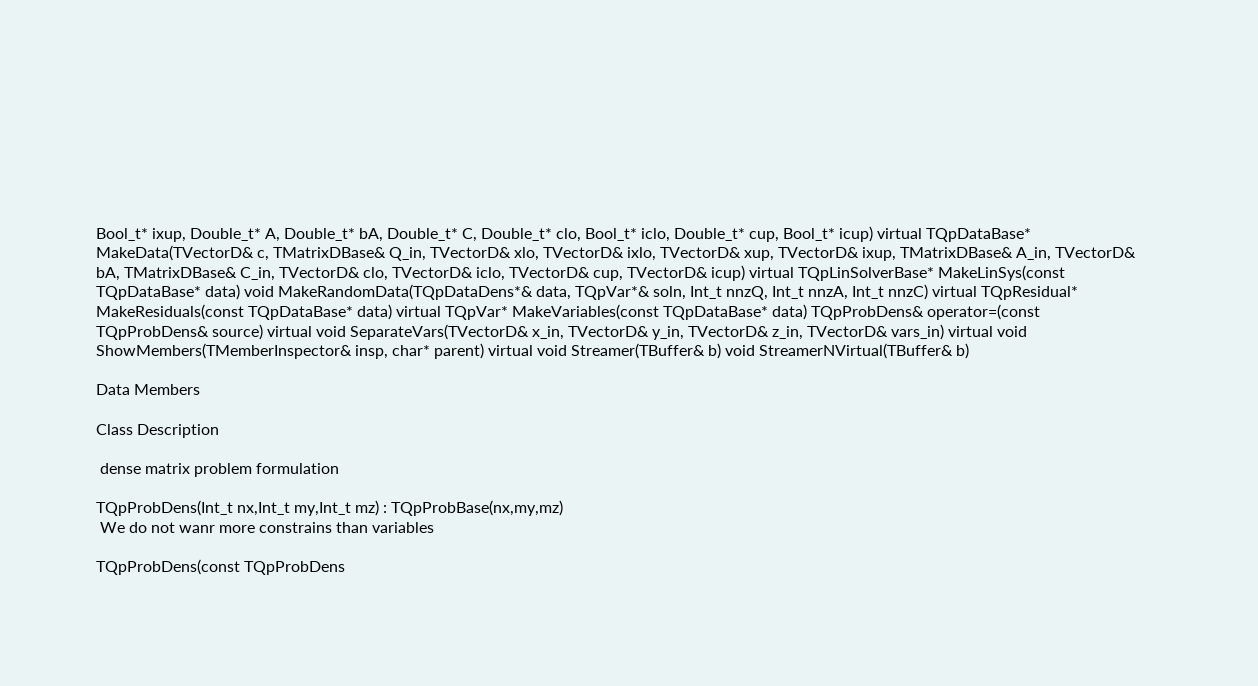Bool_t* ixup, Double_t* A, Double_t* bA, Double_t* C, Double_t* clo, Bool_t* iclo, Double_t* cup, Bool_t* icup) virtual TQpDataBase* MakeData(TVectorD& c, TMatrixDBase& Q_in, TVectorD& xlo, TVectorD& ixlo, TVectorD& xup, TVectorD& ixup, TMatrixDBase& A_in, TVectorD& bA, TMatrixDBase& C_in, TVectorD& clo, TVectorD& iclo, TVectorD& cup, TVectorD& icup) virtual TQpLinSolverBase* MakeLinSys(const TQpDataBase* data) void MakeRandomData(TQpDataDens*& data, TQpVar*& soln, Int_t nnzQ, Int_t nnzA, Int_t nnzC) virtual TQpResidual* MakeResiduals(const TQpDataBase* data) virtual TQpVar* MakeVariables(const TQpDataBase* data) TQpProbDens& operator=(const TQpProbDens& source) virtual void SeparateVars(TVectorD& x_in, TVectorD& y_in, TVectorD& z_in, TVectorD& vars_in) virtual void ShowMembers(TMemberInspector& insp, char* parent) virtual void Streamer(TBuffer& b) void StreamerNVirtual(TBuffer& b)

Data Members

Class Description

 dense matrix problem formulation

TQpProbDens(Int_t nx,Int_t my,Int_t mz) : TQpProbBase(nx,my,mz)
 We do not wanr more constrains than variables

TQpProbDens(const TQpProbDens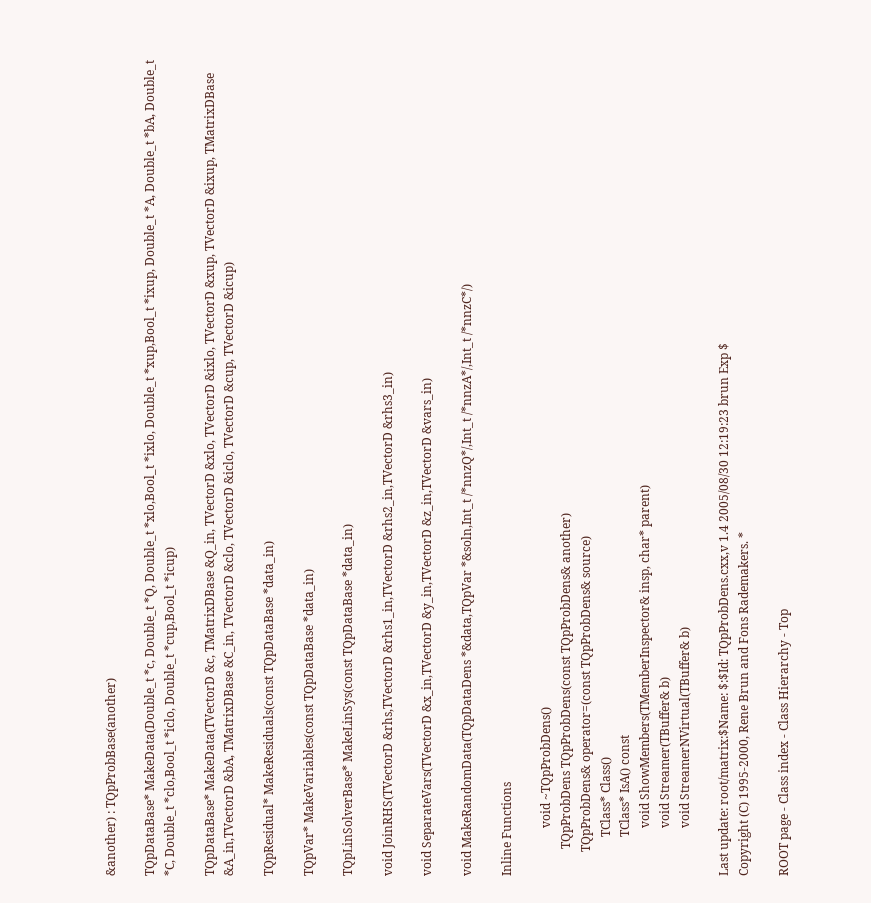&another) : TQpProbBase(another)

TQpDataBase* MakeData(Double_t *c, Double_t *Q, Double_t *xlo,Bool_t *ixlo, Double_t *xup,Bool_t *ixup, Double_t *A, Double_t *bA, Double_t *C, Double_t *clo,Bool_t *iclo, Double_t *cup,Bool_t *icup)

TQpDataBase* MakeData(TVectorD &c, TMatrixDBase &Q_in, TVectorD &xlo, TVectorD &ixlo, TVectorD &xup, TVectorD &ixup, TMatrixDBase &A_in,TVectorD &bA, TMatrixDBase &C_in, TVectorD &clo, TVectorD &iclo, TVectorD &cup, TVectorD &icup)

TQpResidual* MakeResiduals(const TQpDataBase *data_in)

TQpVar* MakeVariables(const TQpDataBase *data_in)

TQpLinSolverBase* MakeLinSys(const TQpDataBase *data_in)

void JoinRHS(TVectorD &rhs,TVectorD &rhs1_in,TVectorD &rhs2_in,TVectorD &rhs3_in)

void SeparateVars(TVectorD &x_in,TVectorD &y_in,TVectorD &z_in,TVectorD &vars_in)

void MakeRandomData(TQpDataDens *&data,TQpVar *&soln,Int_t /*nnzQ*/,Int_t /*nnzA*/,Int_t /*nnzC*/)

Inline Functions

                void ~TQpProbDens()
         TQpProbDens TQpProbDens(const TQpProbDens& another)
        TQpProbDens& operator=(const TQpProbDens& source)
             TClass* Class()
             TClass* IsA() const
                void ShowMembers(TMemberInspector& insp, char* parent)
                void Streamer(TBuffer& b)
                void StreamerNVirtual(TBuffer& b)

Last update: root/matrix:$Name: $:$Id: TQpProbDens.cxx,v 1.4 2005/08/30 12:19:23 brun Exp $
Copyright (C) 1995-2000, Rene Brun and Fons Rademakers. *

ROOT page - Class index - Class Hierarchy - Top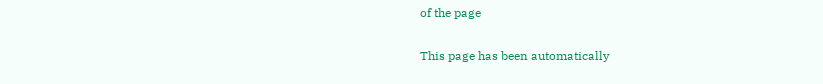of the page

This page has been automatically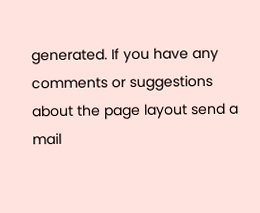generated. If you have any comments or suggestions about the page layout send a mail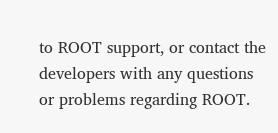to ROOT support, or contact the developers with any questions or problems regarding ROOT.